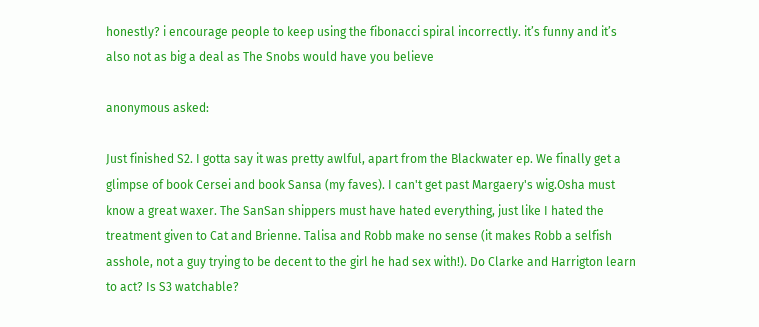honestly? i encourage people to keep using the fibonacci spiral incorrectly. it’s funny and it’s also not as big a deal as The Snobs would have you believe

anonymous asked:

Just finished S2. I gotta say it was pretty awlful, apart from the Blackwater ep. We finally get a glimpse of book Cersei and book Sansa (my faves). I can't get past Margaery's wig.Osha must know a great waxer. The SanSan shippers must have hated everything, just like I hated the treatment given to Cat and Brienne. Talisa and Robb make no sense (it makes Robb a selfish asshole, not a guy trying to be decent to the girl he had sex with!). Do Clarke and Harrigton learn to act? Is S3 watchable?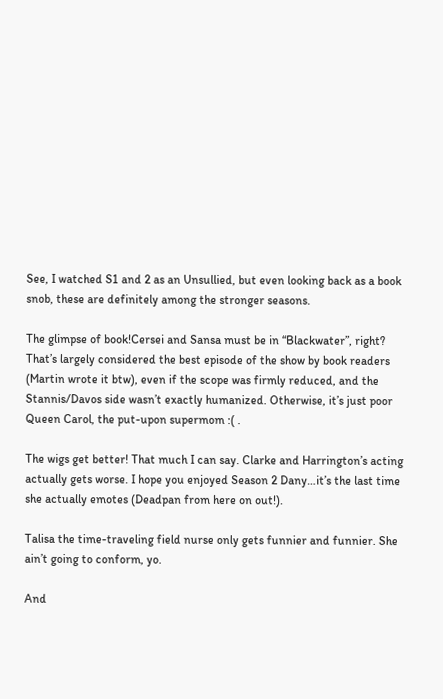See, I watched S1 and 2 as an Unsullied, but even looking back as a book snob, these are definitely among the stronger seasons.

The glimpse of book!Cersei and Sansa must be in “Blackwater”, right? That’s largely considered the best episode of the show by book readers (Martin wrote it btw), even if the scope was firmly reduced, and the Stannis/Davos side wasn’t exactly humanized. Otherwise, it’s just poor Queen Carol, the put-upon supermom :( .

The wigs get better! That much I can say. Clarke and Harrington’s acting actually gets worse. I hope you enjoyed Season 2 Dany…it’s the last time she actually emotes (Deadpan from here on out!).

Talisa the time-traveling field nurse only gets funnier and funnier. She ain’t going to conform, yo.

And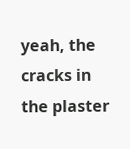yeah, the cracks in the plaster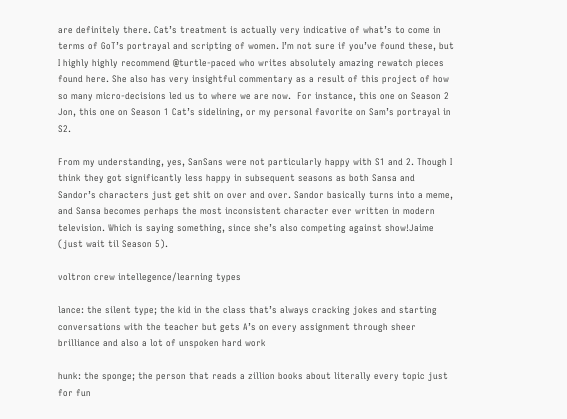are definitely there. Cat’s treatment is actually very indicative of what’s to come in terms of GoT’s portrayal and scripting of women. I’m not sure if you’ve found these, but I highly highly recommend @turtle-paced who writes absolutely amazing rewatch pieces found here. She also has very insightful commentary as a result of this project of how so many micro-decisions led us to where we are now.  For instance, this one on Season 2 Jon, this one on Season 1 Cat’s sidelining, or my personal favorite on Sam’s portrayal in S2.

From my understanding, yes, SanSans were not particularly happy with S1 and 2. Though I think they got significantly less happy in subsequent seasons as both Sansa and Sandor’s characters just get shit on over and over. Sandor basically turns into a meme, and Sansa becomes perhaps the most inconsistent character ever written in modern television. Which is saying something, since she’s also competing against show!Jaime (just wait til Season 5).

voltron crew intellegence/learning types

lance: the silent type; the kid in the class that’s always cracking jokes and starting conversations with the teacher but gets A’s on every assignment through sheer brilliance and also a lot of unspoken hard work

hunk: the sponge; the person that reads a zillion books about literally every topic just for fun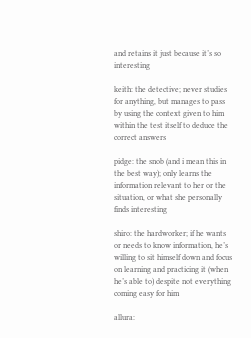and retains it just because it’s so interesting

keith: the detective; never studies for anything, but manages to pass by using the context given to him within the test itself to deduce the correct answers

pidge: the snob (and i mean this in the best way); only learns the information relevant to her or the situation, or what she personally finds interesting

shiro: the hardworker; if he wants or needs to know information, he’s willing to sit himself down and focus on learning and practicing it (when he’s able to) despite not everything coming easy for him

allura: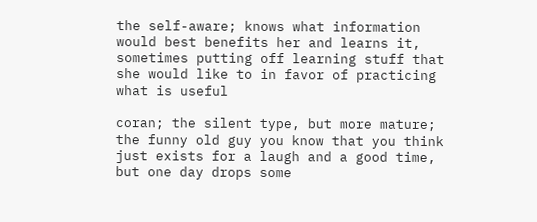the self-aware; knows what information would best benefits her and learns it, sometimes putting off learning stuff that she would like to in favor of practicing what is useful

coran; the silent type, but more mature; the funny old guy you know that you think just exists for a laugh and a good time, but one day drops some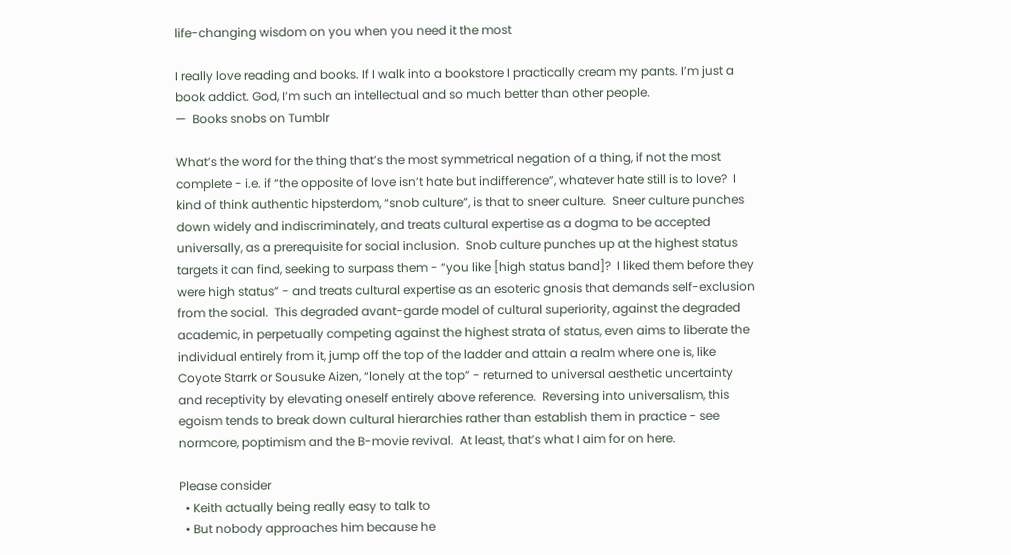life-changing wisdom on you when you need it the most

I really love reading and books. If I walk into a bookstore I practically cream my pants. I’m just a book addict. God, I’m such an intellectual and so much better than other people.
—  Books snobs on Tumblr

What’s the word for the thing that’s the most symmetrical negation of a thing, if not the most complete - i.e. if “the opposite of love isn’t hate but indifference”, whatever hate still is to love?  I kind of think authentic hipsterdom, “snob culture”, is that to sneer culture.  Sneer culture punches down widely and indiscriminately, and treats cultural expertise as a dogma to be accepted universally, as a prerequisite for social inclusion.  Snob culture punches up at the highest status targets it can find, seeking to surpass them - “you like [high status band]?  I liked them before they were high status” - and treats cultural expertise as an esoteric gnosis that demands self-exclusion from the social.  This degraded avant-garde model of cultural superiority, against the degraded academic, in perpetually competing against the highest strata of status, even aims to liberate the individual entirely from it, jump off the top of the ladder and attain a realm where one is, like Coyote Starrk or Sousuke Aizen, “lonely at the top” - returned to universal aesthetic uncertainty and receptivity by elevating oneself entirely above reference.  Reversing into universalism, this egoism tends to break down cultural hierarchies rather than establish them in practice - see normcore, poptimism and the B-movie revival.  At least, that’s what I aim for on here.

Please consider
  • Keith actually being really easy to talk to
  • But nobody approaches him because he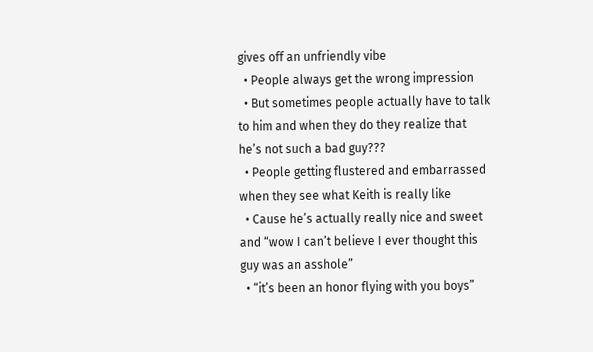gives off an unfriendly vibe
  • People always get the wrong impression
  • But sometimes people actually have to talk to him and when they do they realize that he’s not such a bad guy???
  • People getting flustered and embarrassed when they see what Keith is really like
  • Cause he’s actually really nice and sweet and “wow I can’t believe I ever thought this guy was an asshole”
  • “it’s been an honor flying with you boys”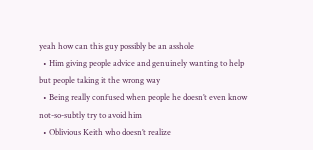yeah how can this guy possibly be an asshole
  • Him giving people advice and genuinely wanting to help but people taking it the wrong way
  • Being really confused when people he doesn’t even know not-so-subtly try to avoid him
  • Oblivious Keith who doesn’t realize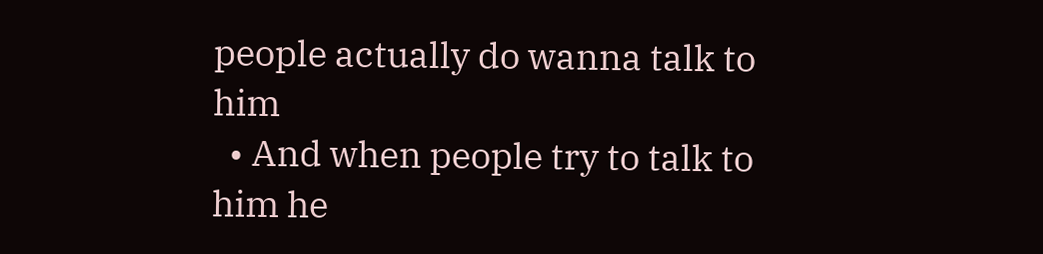people actually do wanna talk to him
  • And when people try to talk to him he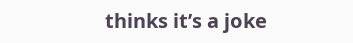thinks it’s a joke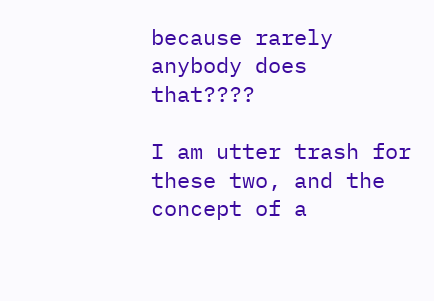because rarely anybody does that????

I am utter trash for these two, and the concept of a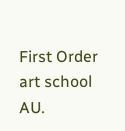First Order art school AU.